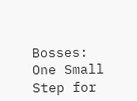Bosses: One Small Step for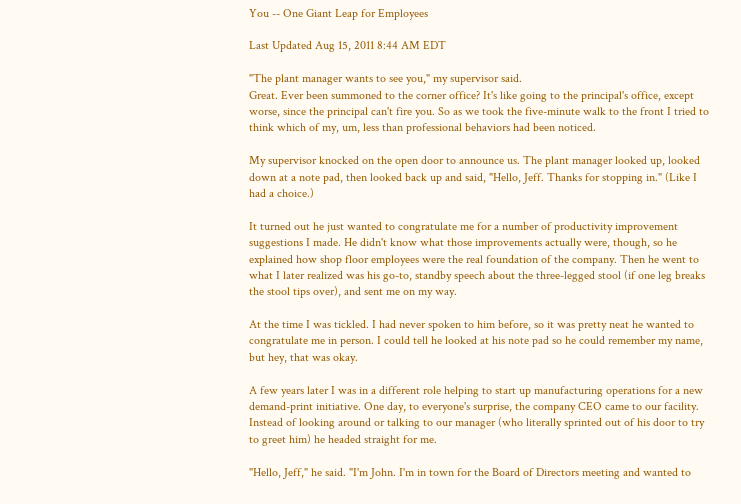You -- One Giant Leap for Employees

Last Updated Aug 15, 2011 8:44 AM EDT

"The plant manager wants to see you," my supervisor said.
Great. Ever been summoned to the corner office? It's like going to the principal's office, except worse, since the principal can't fire you. So as we took the five-minute walk to the front I tried to think which of my, um, less than professional behaviors had been noticed.

My supervisor knocked on the open door to announce us. The plant manager looked up, looked down at a note pad, then looked back up and said, "Hello, Jeff. Thanks for stopping in." (Like I had a choice.)

It turned out he just wanted to congratulate me for a number of productivity improvement suggestions I made. He didn't know what those improvements actually were, though, so he explained how shop floor employees were the real foundation of the company. Then he went to what I later realized was his go-to, standby speech about the three-legged stool (if one leg breaks the stool tips over), and sent me on my way.

At the time I was tickled. I had never spoken to him before, so it was pretty neat he wanted to congratulate me in person. I could tell he looked at his note pad so he could remember my name, but hey, that was okay.

A few years later I was in a different role helping to start up manufacturing operations for a new demand-print initiative. One day, to everyone's surprise, the company CEO came to our facility. Instead of looking around or talking to our manager (who literally sprinted out of his door to try to greet him) he headed straight for me.

"Hello, Jeff," he said. "I'm John. I'm in town for the Board of Directors meeting and wanted to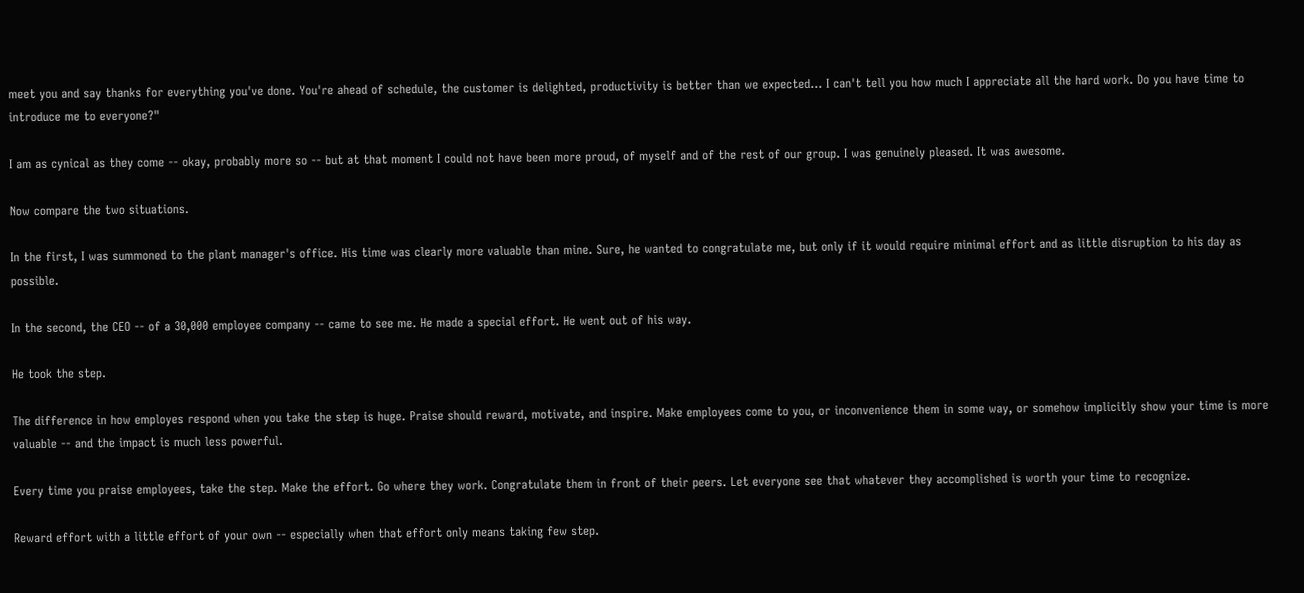meet you and say thanks for everything you've done. You're ahead of schedule, the customer is delighted, productivity is better than we expected... I can't tell you how much I appreciate all the hard work. Do you have time to introduce me to everyone?"

I am as cynical as they come -- okay, probably more so -- but at that moment I could not have been more proud, of myself and of the rest of our group. I was genuinely pleased. It was awesome.

Now compare the two situations.

In the first, I was summoned to the plant manager's office. His time was clearly more valuable than mine. Sure, he wanted to congratulate me, but only if it would require minimal effort and as little disruption to his day as possible.

In the second, the CEO -- of a 30,000 employee company -- came to see me. He made a special effort. He went out of his way.

He took the step.

The difference in how employes respond when you take the step is huge. Praise should reward, motivate, and inspire. Make employees come to you, or inconvenience them in some way, or somehow implicitly show your time is more valuable -- and the impact is much less powerful.

Every time you praise employees, take the step. Make the effort. Go where they work. Congratulate them in front of their peers. Let everyone see that whatever they accomplished is worth your time to recognize.

Reward effort with a little effort of your own -- especially when that effort only means taking few step.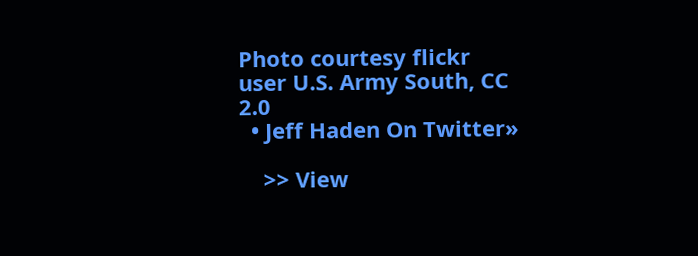Photo courtesy flickr user U.S. Army South, CC 2.0
  • Jeff Haden On Twitter»

    >> View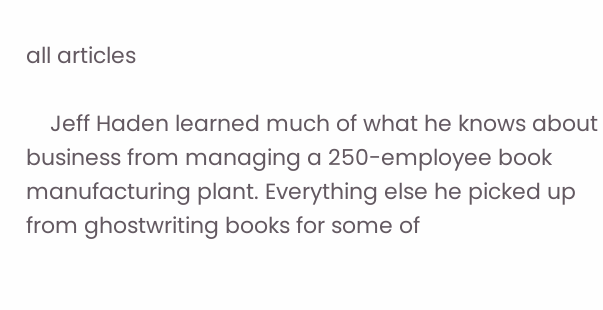all articles

    Jeff Haden learned much of what he knows about business from managing a 250-employee book manufacturing plant. Everything else he picked up from ghostwriting books for some of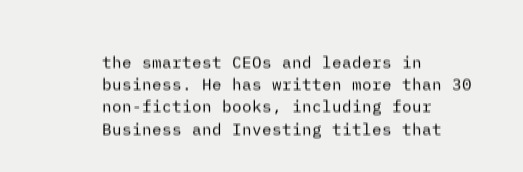the smartest CEOs and leaders in business. He has written more than 30 non-fiction books, including four Business and Investing titles that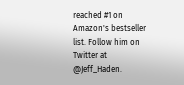reached #1 on Amazon's bestseller list. Follow him on Twitter at @Jeff_Haden.